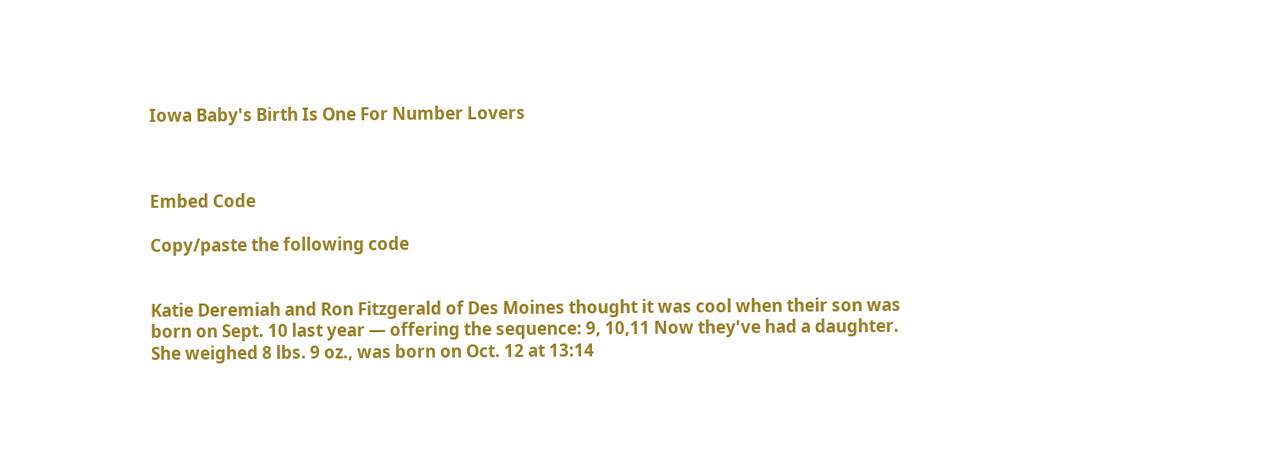Iowa Baby's Birth Is One For Number Lovers



Embed Code

Copy/paste the following code


Katie Deremiah and Ron Fitzgerald of Des Moines thought it was cool when their son was born on Sept. 10 last year — offering the sequence: 9, 10,11 Now they've had a daughter. She weighed 8 lbs. 9 oz., was born on Oct. 12 at 13:14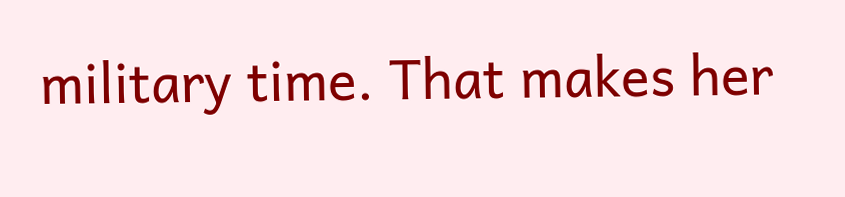military time. That makes her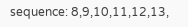sequence: 8,9,10,11,12,13,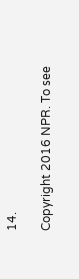14.

Copyright 2016 NPR. To see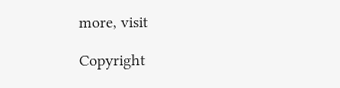more, visit

Copyright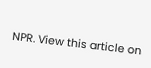NPR. View this article on